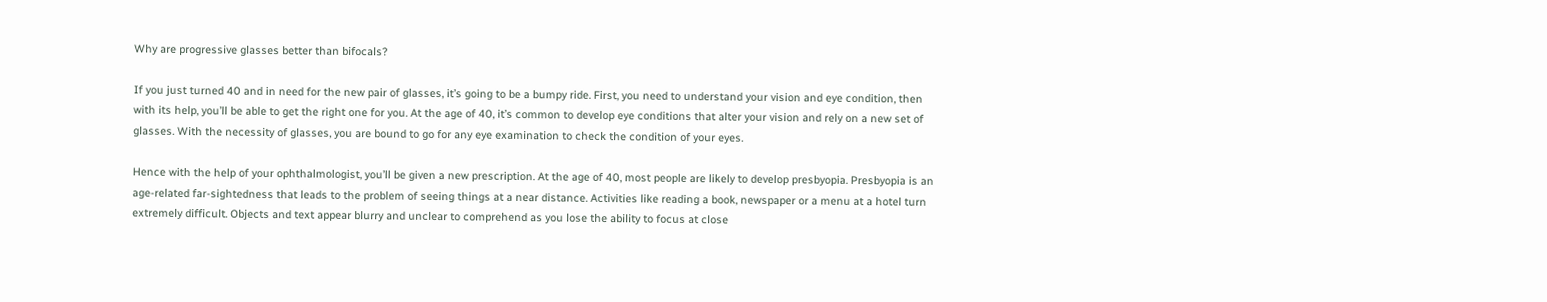Why are progressive glasses better than bifocals?

If you just turned 40 and in need for the new pair of glasses, it’s going to be a bumpy ride. First, you need to understand your vision and eye condition, then with its help, you’ll be able to get the right one for you. At the age of 40, it’s common to develop eye conditions that alter your vision and rely on a new set of glasses. With the necessity of glasses, you are bound to go for any eye examination to check the condition of your eyes.

Hence with the help of your ophthalmologist, you’ll be given a new prescription. At the age of 40, most people are likely to develop presbyopia. Presbyopia is an age-related far-sightedness that leads to the problem of seeing things at a near distance. Activities like reading a book, newspaper or a menu at a hotel turn extremely difficult. Objects and text appear blurry and unclear to comprehend as you lose the ability to focus at close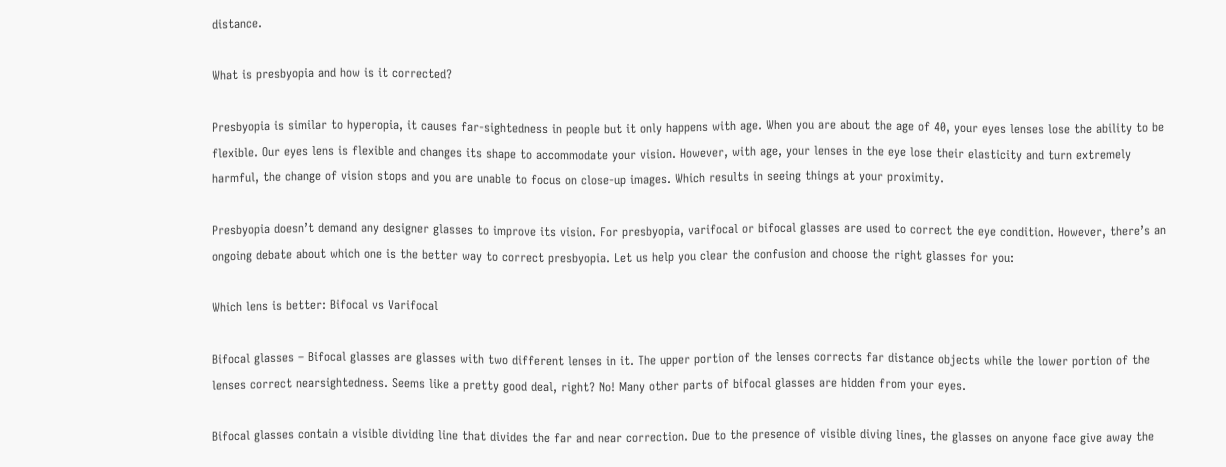distance.

What is presbyopia and how is it corrected?

Presbyopia is similar to hyperopia, it causes far-sightedness in people but it only happens with age. When you are about the age of 40, your eyes lenses lose the ability to be flexible. Our eyes lens is flexible and changes its shape to accommodate your vision. However, with age, your lenses in the eye lose their elasticity and turn extremely harmful, the change of vision stops and you are unable to focus on close-up images. Which results in seeing things at your proximity.

Presbyopia doesn’t demand any designer glasses to improve its vision. For presbyopia, varifocal or bifocal glasses are used to correct the eye condition. However, there’s an ongoing debate about which one is the better way to correct presbyopia. Let us help you clear the confusion and choose the right glasses for you:

Which lens is better: Bifocal vs Varifocal

Bifocal glasses – Bifocal glasses are glasses with two different lenses in it. The upper portion of the lenses corrects far distance objects while the lower portion of the lenses correct nearsightedness. Seems like a pretty good deal, right? No! Many other parts of bifocal glasses are hidden from your eyes.

Bifocal glasses contain a visible dividing line that divides the far and near correction. Due to the presence of visible diving lines, the glasses on anyone face give away the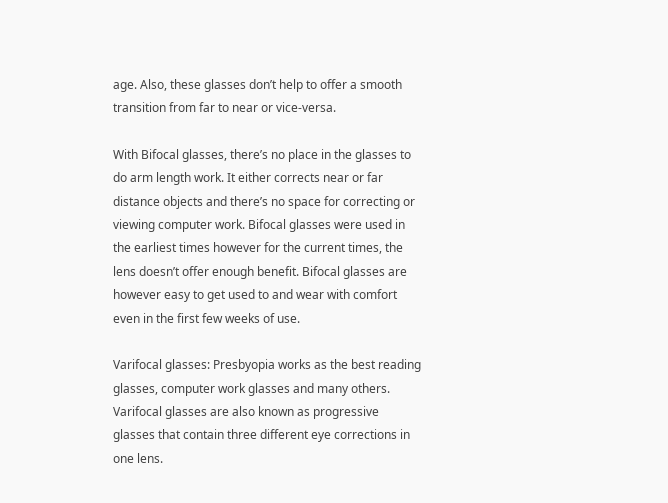age. Also, these glasses don’t help to offer a smooth transition from far to near or vice-versa.

With Bifocal glasses, there’s no place in the glasses to do arm length work. It either corrects near or far distance objects and there’s no space for correcting or viewing computer work. Bifocal glasses were used in the earliest times however for the current times, the lens doesn’t offer enough benefit. Bifocal glasses are however easy to get used to and wear with comfort even in the first few weeks of use.

Varifocal glasses: Presbyopia works as the best reading glasses, computer work glasses and many others. Varifocal glasses are also known as progressive glasses that contain three different eye corrections in one lens.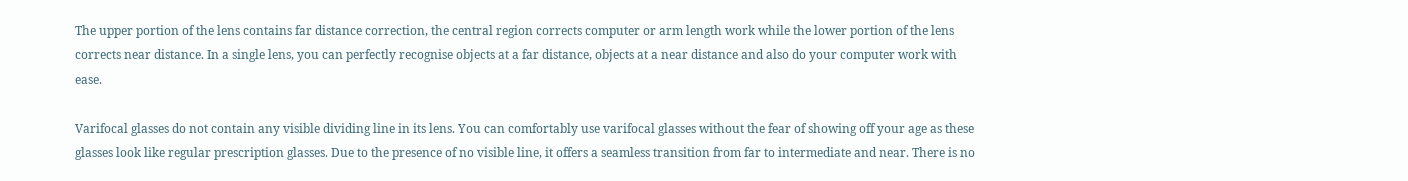The upper portion of the lens contains far distance correction, the central region corrects computer or arm length work while the lower portion of the lens corrects near distance. In a single lens, you can perfectly recognise objects at a far distance, objects at a near distance and also do your computer work with ease.

Varifocal glasses do not contain any visible dividing line in its lens. You can comfortably use varifocal glasses without the fear of showing off your age as these glasses look like regular prescription glasses. Due to the presence of no visible line, it offers a seamless transition from far to intermediate and near. There is no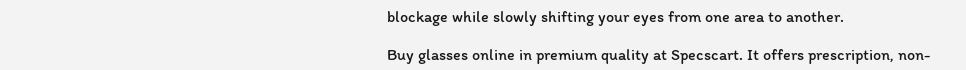blockage while slowly shifting your eyes from one area to another.

Buy glasses online in premium quality at Specscart. It offers prescription, non-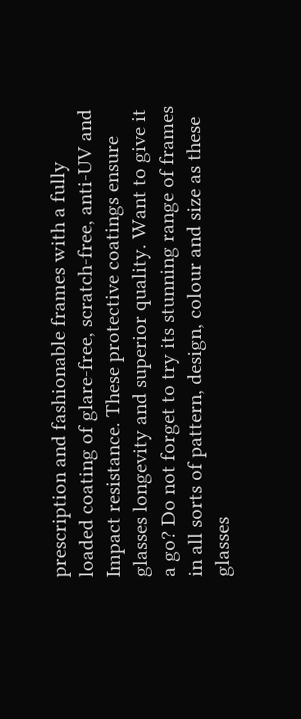prescription and fashionable frames with a fully loaded coating of glare-free, scratch-free, anti-UV and Impact resistance. These protective coatings ensure glasses longevity and superior quality. Want to give it a go? Do not forget to try its stunning range of frames in all sorts of pattern, design, colour and size as these glasses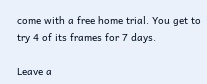come with a free home trial. You get to try 4 of its frames for 7 days.

Leave a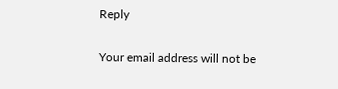Reply

Your email address will not be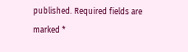published. Required fields are marked *